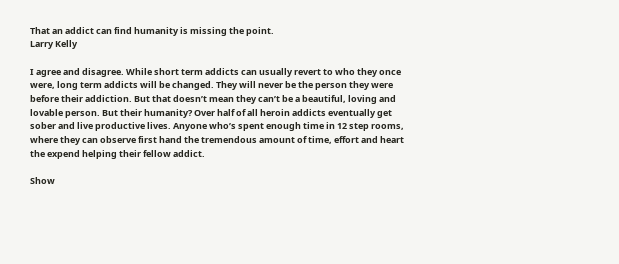That an addict can find humanity is missing the point.
Larry Kelly

I agree and disagree. While short term addicts can usually revert to who they once were, long term addicts will be changed. They will never be the person they were before their addiction. But that doesn’t mean they can’t be a beautiful, loving and lovable person. But their humanity? Over half of all heroin addicts eventually get sober and live productive lives. Anyone who’s spent enough time in 12 step rooms, where they can observe first hand the tremendous amount of time, effort and heart the expend helping their fellow addict.

Show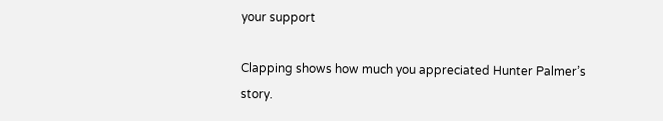your support

Clapping shows how much you appreciated Hunter Palmer’s story.